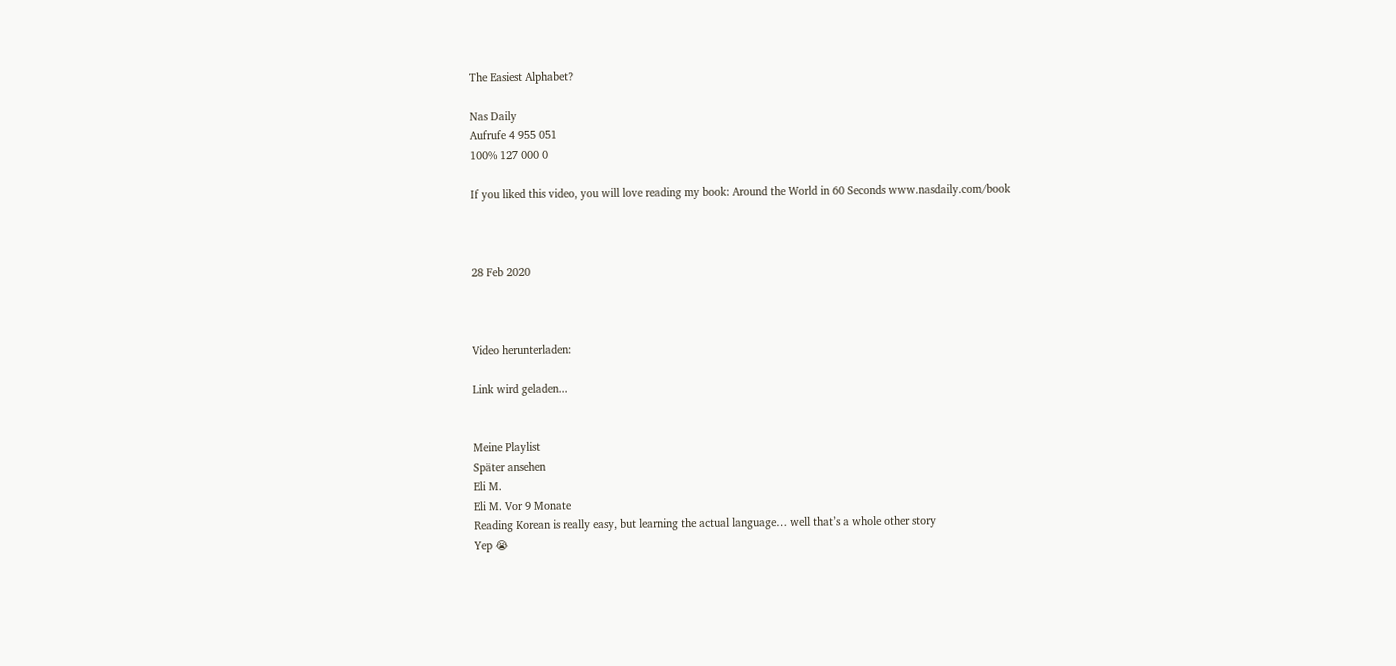The Easiest Alphabet?

Nas Daily
Aufrufe 4 955 051
100% 127 000 0

If you liked this video, you will love reading my book: Around the World in 60 Seconds www.nasdaily.com/book



28 Feb 2020



Video herunterladen:

Link wird geladen...


Meine Playlist
Später ansehen
Eli M.
Eli M. Vor 9 Monate
Reading Korean is really easy, but learning the actual language… well that’s a whole other story
Yep 😭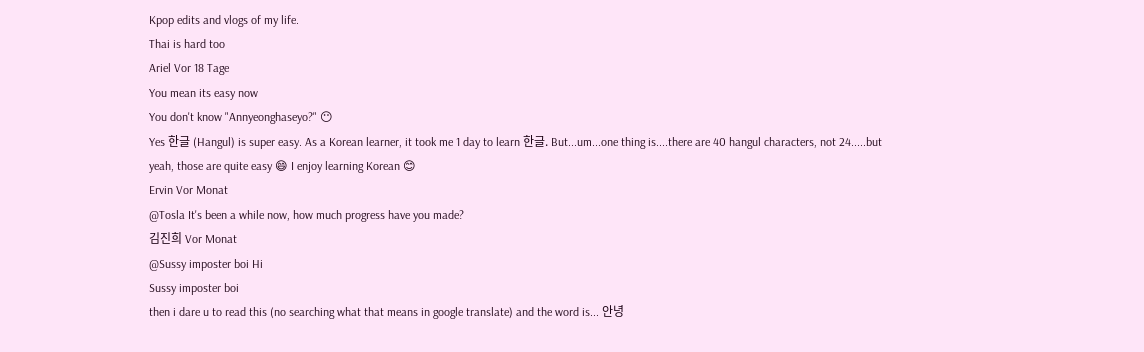Kpop edits and vlogs of my life.
Thai is hard too
Ariel Vor 18 Tage
You mean its easy now
You don't know "Annyeonghaseyo?" 😶
Yes 한글 (Hangul) is super easy. As a Korean learner, it took me 1 day to learn 한글. But...um...one thing is....there are 40 hangul characters, not 24.....but yeah, those are quite easy 😄 I enjoy learning Korean 😊
Ervin Vor Monat
@Tosla It's been a while now, how much progress have you made?
김진희 Vor Monat
@Sussy imposter boi Hi
Sussy imposter boi
then i dare u to read this (no searching what that means in google translate) and the word is... 안녕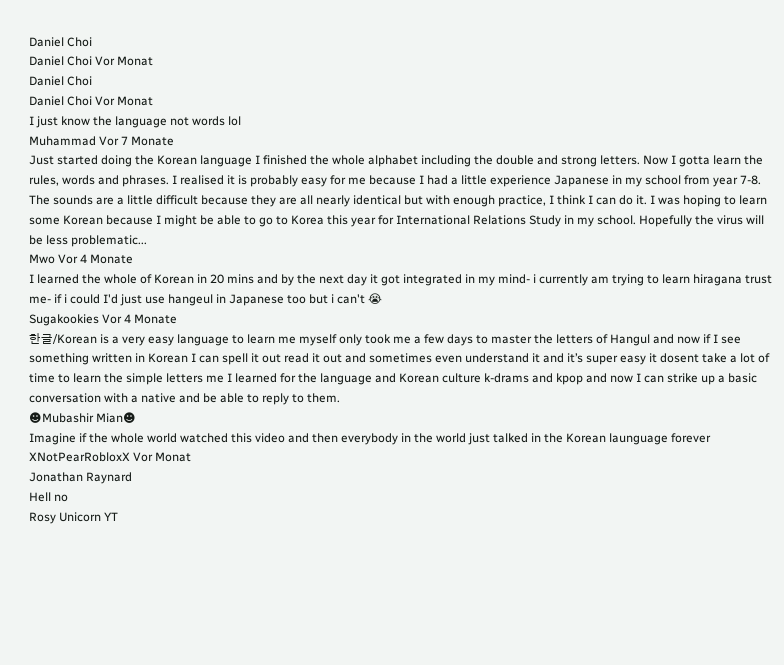Daniel Choi
Daniel Choi Vor Monat
Daniel Choi
Daniel Choi Vor Monat
I just know the language not words lol
Muhammad Vor 7 Monate
Just started doing the Korean language I finished the whole alphabet including the double and strong letters. Now I gotta learn the rules, words and phrases. I realised it is probably easy for me because I had a little experience Japanese in my school from year 7-8. The sounds are a little difficult because they are all nearly identical but with enough practice, I think I can do it. I was hoping to learn some Korean because I might be able to go to Korea this year for International Relations Study in my school. Hopefully the virus will be less problematic...
Mwo Vor 4 Monate
I learned the whole of Korean in 20 mins and by the next day it got integrated in my mind- i currently am trying to learn hiragana trust me- if i could I'd just use hangeul in Japanese too but i can't 😭
Sugakookies Vor 4 Monate
한글/Korean is a very easy language to learn me myself only took me a few days to master the letters of Hangul and now if I see something written in Korean I can spell it out read it out and sometimes even understand it and it’s super easy it dosent take a lot of time to learn the simple letters me I learned for the language and Korean culture k-drams and kpop and now I can strike up a basic conversation with a native and be able to reply to them.
☻Mubashir Mian☻
Imagine if the whole world watched this video and then everybody in the world just talked in the Korean launguage forever
XNotPearRobloxX Vor Monat
Jonathan Raynard
Hell no
Rosy Unicorn YT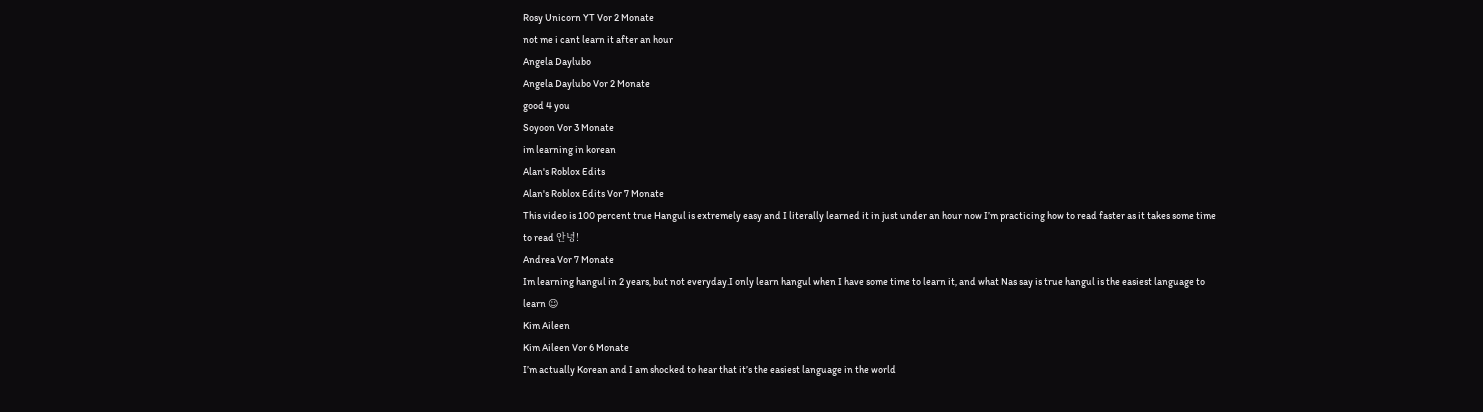Rosy Unicorn YT Vor 2 Monate
not me i cant learn it after an hour
Angela Daylubo
Angela Daylubo Vor 2 Monate
good 4 you
Soyoon Vor 3 Monate
im learning in korean
Alan's Roblox Edits
Alan's Roblox Edits Vor 7 Monate
This video is 100 percent true Hangul is extremely easy and I literally learned it in just under an hour now I’m practicing how to read faster as it takes some time to read 안녕!
Andrea Vor 7 Monate
Im learning hangul in 2 years, but not everyday.I only learn hangul when I have some time to learn it, and what Nas say is true hangul is the easiest language to learn ☺
Kim Aileen
Kim Aileen Vor 6 Monate
I’m actually Korean and I am shocked to hear that it’s the easiest language in the world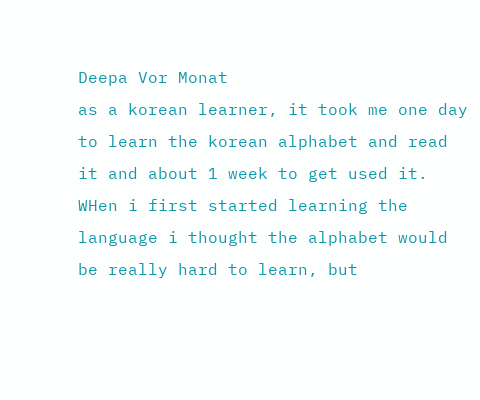Deepa Vor Monat
as a korean learner, it took me one day to learn the korean alphabet and read it and about 1 week to get used it. WHen i first started learning the language i thought the alphabet would be really hard to learn, but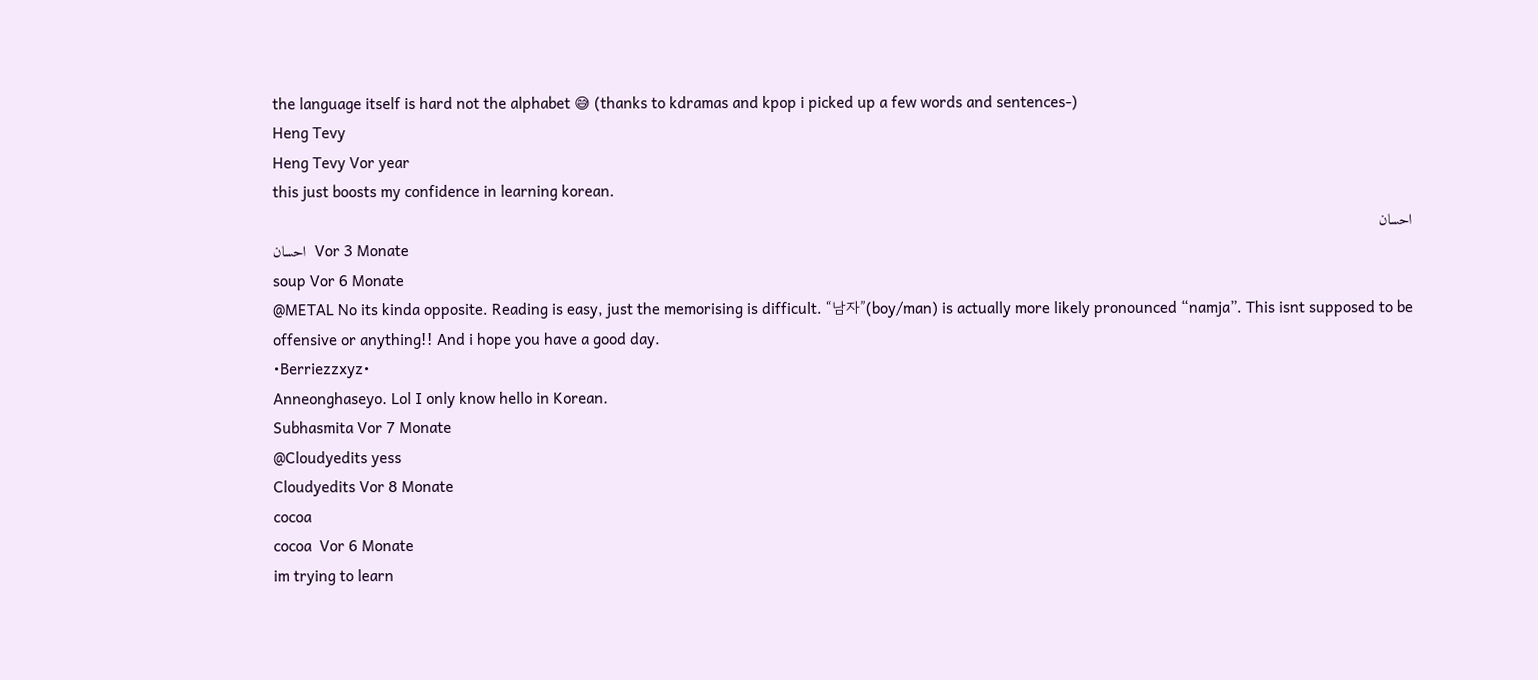the language itself is hard not the alphabet 😅 (thanks to kdramas and kpop i picked up a few words and sentences-)
Heng Tevy
Heng Tevy Vor year
this just boosts my confidence in learning korean.
احسان
احسان  Vor 3 Monate
soup Vor 6 Monate
@METAL No its kinda opposite. Reading is easy, just the memorising is difficult. “남자”(boy/man) is actually more likely pronounced “namja”. This isnt supposed to be offensive or anything!! And i hope you have a good day.
•Berriezzxyz•
Anneonghaseyo. Lol I only know hello in Korean.
Subhasmita Vor 7 Monate
@Cloudyedits yess
Cloudyedits Vor 8 Monate
cocoa
cocoa  Vor 6 Monate
im trying to learn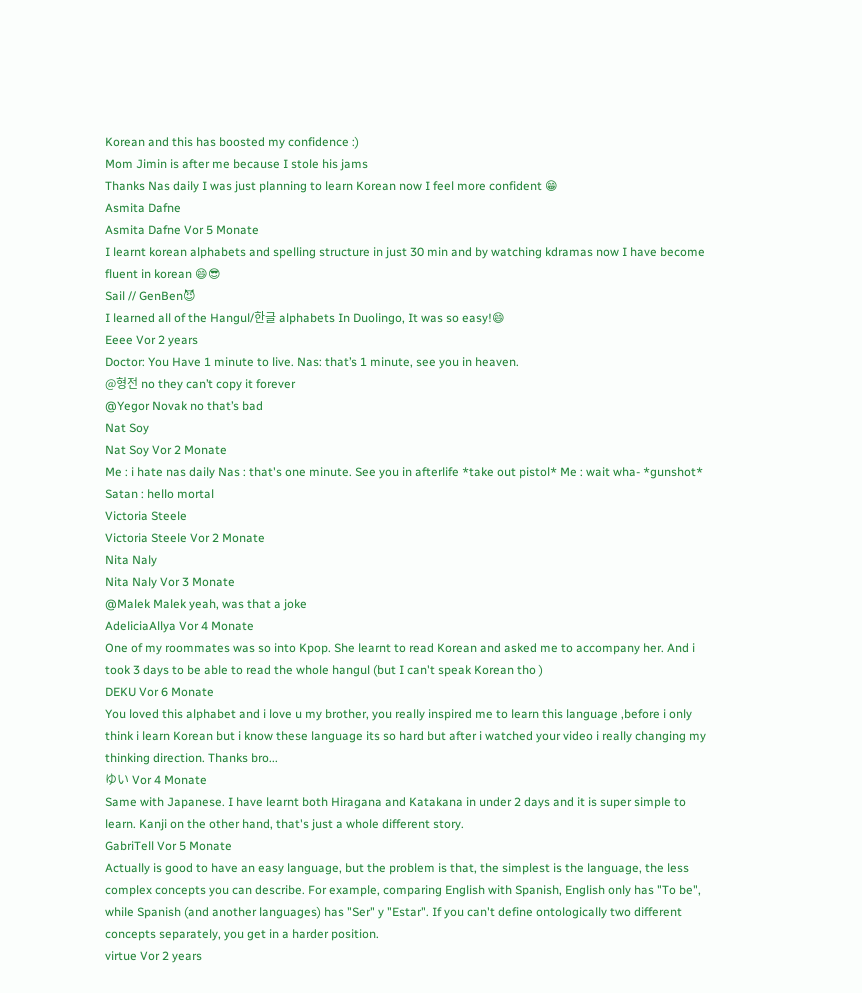Korean and this has boosted my confidence :)
Mom Jimin is after me because I stole his jams
Thanks Nas daily I was just planning to learn Korean now I feel more confident 😁
Asmita Dafne
Asmita Dafne Vor 5 Monate
I learnt korean alphabets and spelling structure in just 30 min and by watching kdramas now I have become fluent in korean 😄😎
Sail // GenBen😈
I learned all of the Hangul/한글 alphabets In Duolingo, It was so easy!😄
Eeee Vor 2 years
Doctor: You Have 1 minute to live. Nas: that’s 1 minute, see you in heaven.
@형전 no they can’t copy it forever
@Yegor Novak no that’s bad
Nat Soy
Nat Soy Vor 2 Monate
Me : i hate nas daily Nas : that's one minute. See you in afterlife *take out pistol* Me : wait wha- *gunshot* Satan : hello mortal
Victoria Steele
Victoria Steele Vor 2 Monate
Nita Naly
Nita Naly Vor 3 Monate
@Malek Malek yeah, was that a joke
AdeliciaAllya Vor 4 Monate
One of my roommates was so into Kpop. She learnt to read Korean and asked me to accompany her. And i took 3 days to be able to read the whole hangul (but I can't speak Korean tho )
DEKU Vor 6 Monate
You loved this alphabet and i love u my brother, you really inspired me to learn this language ,before i only think i learn Korean but i know these language its so hard but after i watched your video i really changing my thinking direction. Thanks bro...
ゆい Vor 4 Monate
Same with Japanese. I have learnt both Hiragana and Katakana in under 2 days and it is super simple to learn. Kanji on the other hand, that's just a whole different story.
GabriTell Vor 5 Monate
Actually is good to have an easy language, but the problem is that, the simplest is the language, the less complex concepts you can describe. For example, comparing English with Spanish, English only has "To be", while Spanish (and another languages) has "Ser" y "Estar". If you can't define ontologically two different concepts separately, you get in a harder position.
virtue Vor 2 years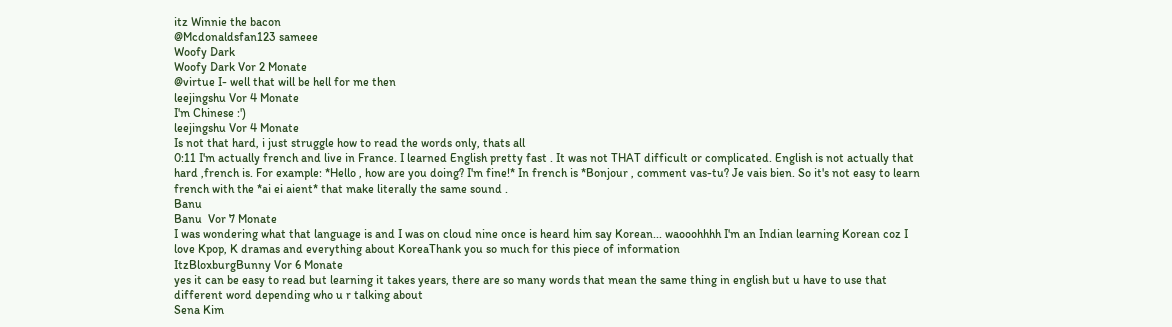itz Winnie the bacon
@Mcdonaldsfan123 sameee
Woofy Dark
Woofy Dark Vor 2 Monate
@virtue I- well that will be hell for me then
leejingshu Vor 4 Monate
I'm Chinese :')
leejingshu Vor 4 Monate
Is not that hard, i just struggle how to read the words only, thats all
0:11 I'm actually french and live in France. I learned English pretty fast . It was not THAT difficult or complicated. English is not actually that hard ,french is. For example: *Hello , how are you doing? I'm fine!* In french is *Bonjour , comment vas-tu? Je vais bien. So it's not easy to learn french with the *ai ei aient* that make literally the same sound .
Banu
Banu  Vor 7 Monate
I was wondering what that language is and I was on cloud nine once is heard him say Korean... waooohhhh I'm an Indian learning Korean coz I love Kpop, K dramas and everything about KoreaThank you so much for this piece of information
ItzBloxburgBunny Vor 6 Monate
yes it can be easy to read but learning it takes years, there are so many words that mean the same thing in english but u have to use that different word depending who u r talking about
Sena Kim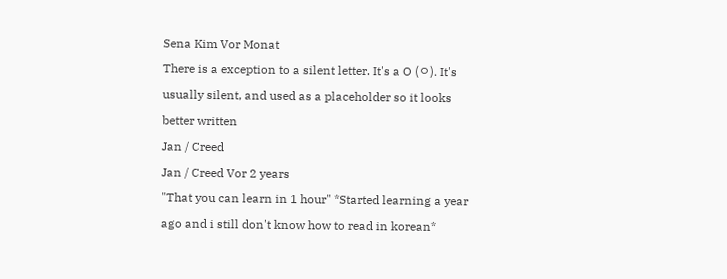Sena Kim Vor Monat
There is a exception to a silent letter. It's a O (ㅇ). It's usually silent, and used as a placeholder so it looks better written
Jan / Creed
Jan / Creed Vor 2 years
"That you can learn in 1 hour" *Started learning a year ago and i still don't know how to read in korean*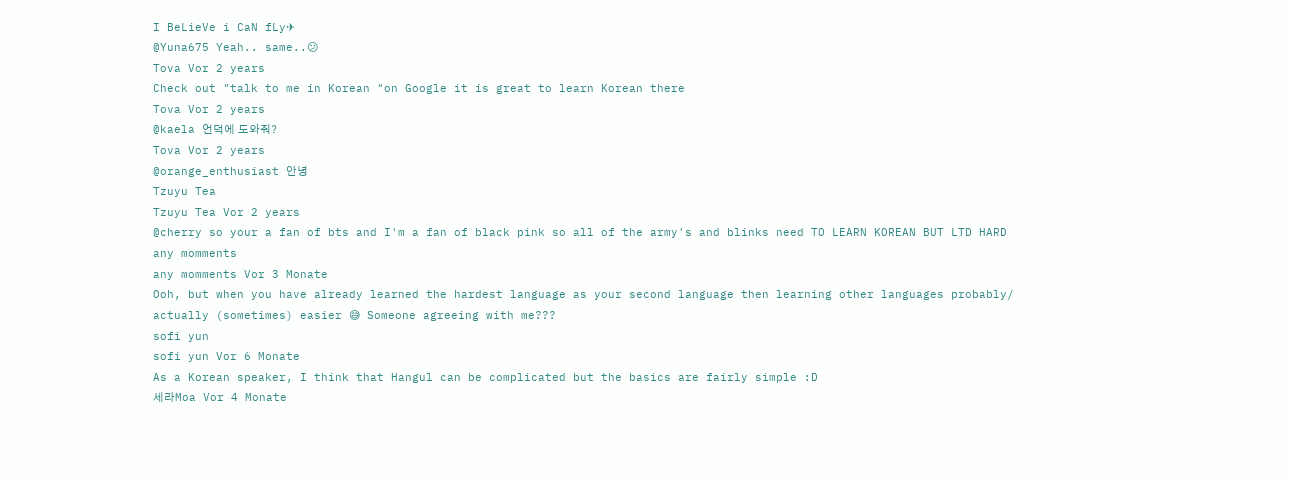I BeLieVe i CaN fLy✈
@Yuna675 Yeah.. same..😕
Tova Vor 2 years
Check out "talk to me in Korean "on Google it is great to learn Korean there
Tova Vor 2 years
@kaela 언덕에 도와줘?
Tova Vor 2 years
@orange_enthusiast 안녕
Tzuyu Tea
Tzuyu Tea Vor 2 years
@cherry so your a fan of bts and I'm a fan of black pink so all of the army's and blinks need TO LEARN KOREAN BUT LTD HARD
any momments
any momments Vor 3 Monate
Ooh, but when you have already learned the hardest language as your second language then learning other languages probably/ actually (sometimes) easier 😅 Someone agreeing with me???
sofi yun
sofi yun Vor 6 Monate
As a Korean speaker, I think that Hangul can be complicated but the basics are fairly simple :D
세라Moa Vor 4 Monate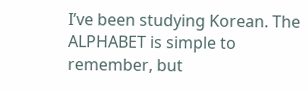I’ve been studying Korean. The ALPHABET is simple to remember, but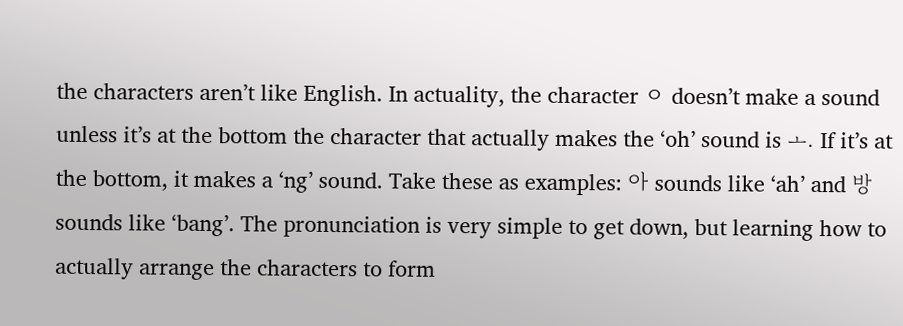the characters aren’t like English. In actuality, the character ㅇ doesn’t make a sound unless it’s at the bottom the character that actually makes the ‘oh’ sound is ㅗ. If it’s at the bottom, it makes a ‘ng’ sound. Take these as examples: 아 sounds like ‘ah’ and 방 sounds like ‘bang’. The pronunciation is very simple to get down, but learning how to actually arrange the characters to form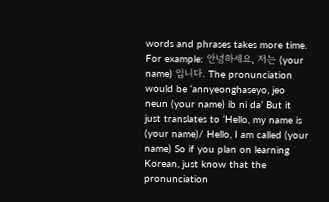words and phrases takes more time. For example: 안녕하세요, 저는 (your name) 입니다. The pronunciation would be ‘annyeonghaseyo, jeo neun (your name) ib ni da’ But it just translates to ‘Hello, my name is (your name)/ Hello, I am called (your name) So if you plan on learning Korean, just know that the pronunciation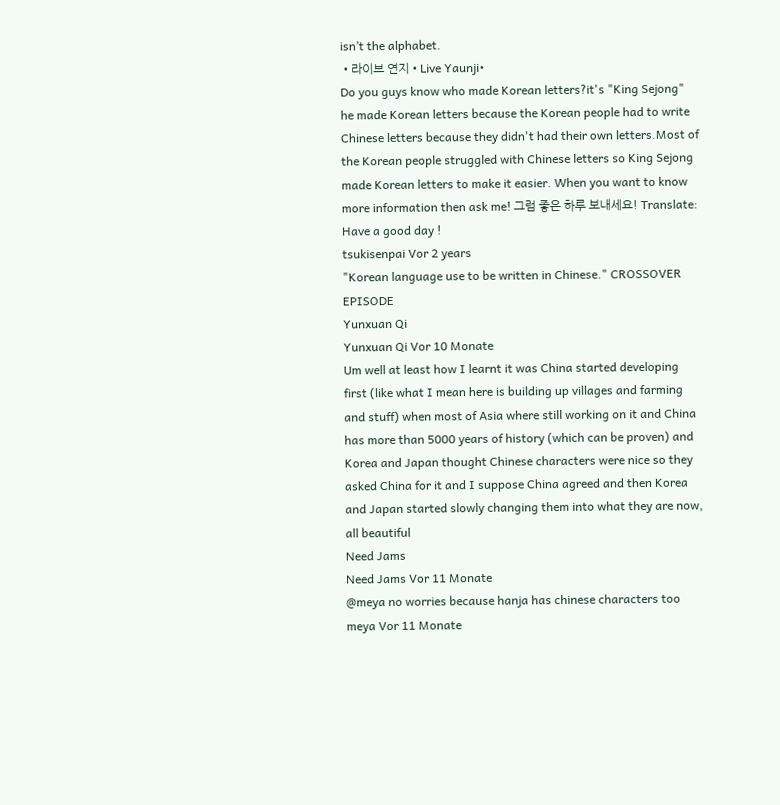isn’t the alphabet.
•라이브 연지•Live Yaunji•
Do you guys know who made Korean letters?it's "King Sejong" he made Korean letters because the Korean people had to write Chinese letters because they didn't had their own letters.Most of the Korean people struggled with Chinese letters so King Sejong made Korean letters to make it easier. When you want to know more information then ask me! 그럼 좋은 하루 보내세요! Translate: Have a good day !
tsukisenpai Vor 2 years
"Korean language use to be written in Chinese." CROSSOVER EPISODE
Yunxuan Qi
Yunxuan Qi Vor 10 Monate
Um well at least how I learnt it was China started developing first (like what I mean here is building up villages and farming and stuff) when most of Asia where still working on it and China has more than 5000 years of history (which can be proven) and Korea and Japan thought Chinese characters were nice so they asked China for it and I suppose China agreed and then Korea and Japan started slowly changing them into what they are now, all beautiful
Need Jams
Need Jams Vor 11 Monate
@meya no worries because hanja has chinese characters too
meya Vor 11 Monate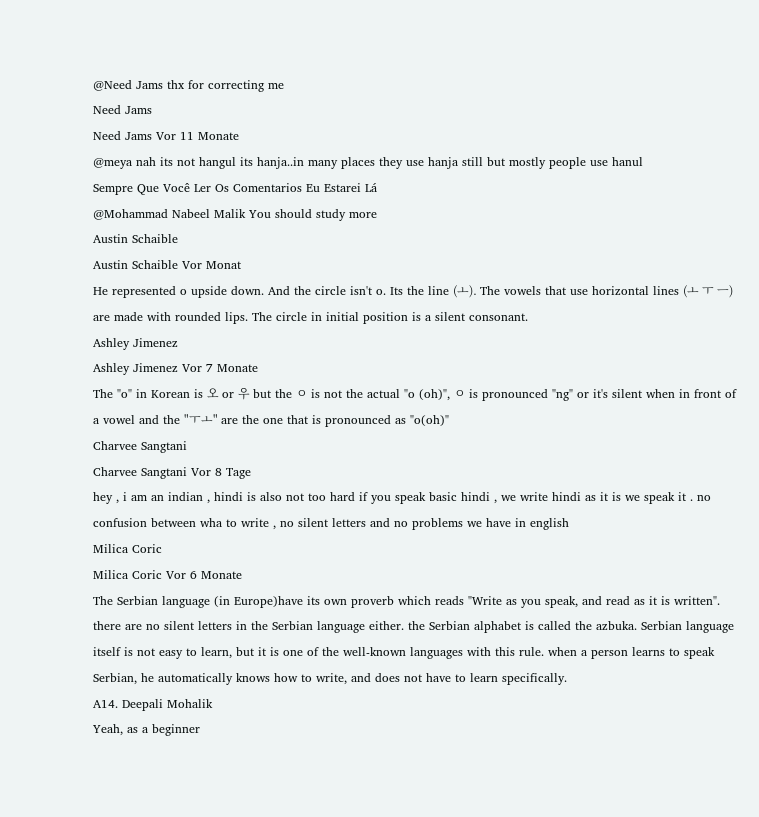@Need Jams thx for correcting me
Need Jams
Need Jams Vor 11 Monate
@meya nah its not hangul its hanja..in many places they use hanja still but mostly people use hanul
Sempre Que Você Ler Os Comentarios Eu Estarei Lá
@Mohammad Nabeel Malik You should study more
Austin Schaible
Austin Schaible Vor Monat
He represented o upside down. And the circle isn't o. Its the line (ㅗ). The vowels that use horizontal lines (ㅗ ㅜ ㅡ) are made with rounded lips. The circle in initial position is a silent consonant.
Ashley Jimenez
Ashley Jimenez Vor 7 Monate
The "o" in Korean is 오 or 우 but the ㅇ is not the actual "o (oh)", ㅇ is pronounced "ng" or it's silent when in front of a vowel and the "ㅜㅗ" are the one that is pronounced as "o(oh)"
Charvee Sangtani
Charvee Sangtani Vor 8 Tage
hey , i am an indian , hindi is also not too hard if you speak basic hindi , we write hindi as it is we speak it . no confusion between wha to write , no silent letters and no problems we have in english
Milica Coric
Milica Coric Vor 6 Monate
The Serbian language (in Europe)have its own proverb which reads "Write as you speak, and read as it is written". there are no silent letters in the Serbian language either. the Serbian alphabet is called the azbuka. Serbian language itself is not easy to learn, but it is one of the well-known languages with this rule. when a person learns to speak Serbian, he automatically knows how to write, and does not have to learn specifically.
A14. Deepali Mohalik
Yeah, as a beginner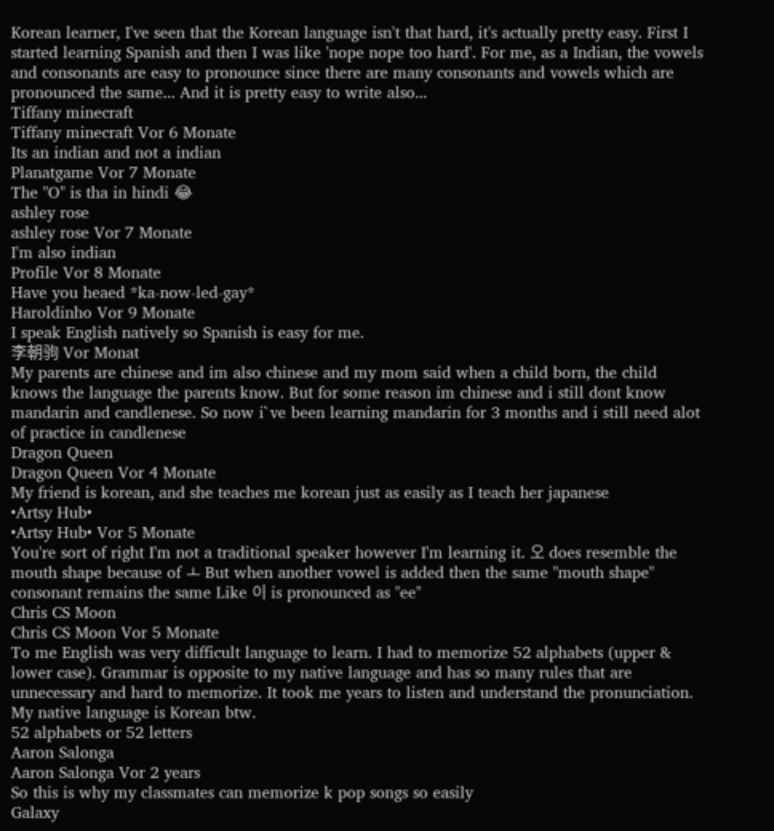Korean learner, I've seen that the Korean language isn't that hard, it's actually pretty easy. First I started learning Spanish and then I was like 'nope nope too hard'. For me, as a Indian, the vowels and consonants are easy to pronounce since there are many consonants and vowels which are pronounced the same... And it is pretty easy to write also...
Tiffany minecraft
Tiffany minecraft Vor 6 Monate
Its an indian and not a indian
Planatgame Vor 7 Monate
The "O" is tha in hindi 😂
ashley rose
ashley rose Vor 7 Monate
I'm also indian
Profile Vor 8 Monate
Have you heaed *ka-now-led-gay*
Haroldinho Vor 9 Monate
I speak English natively so Spanish is easy for me.
李朝驹 Vor Monat
My parents are chinese and im also chinese and my mom said when a child born, the child knows the language the parents know. But for some reason im chinese and i still dont know mandarin and candlenese. So now i`ve been learning mandarin for 3 months and i still need alot of practice in candlenese
Dragon Queen
Dragon Queen Vor 4 Monate
My friend is korean, and she teaches me korean just as easily as I teach her japanese
•Artsy Hub•
•Artsy Hub• Vor 5 Monate
You're sort of right I'm not a traditional speaker however I'm learning it. 오 does resemble the mouth shape because of ㅗ But when another vowel is added then the same "mouth shape" consonant remains the same Like 이 is pronounced as "ee"
Chris CS Moon
Chris CS Moon Vor 5 Monate
To me English was very difficult language to learn. I had to memorize 52 alphabets (upper & lower case). Grammar is opposite to my native language and has so many rules that are unnecessary and hard to memorize. It took me years to listen and understand the pronunciation. My native language is Korean btw.
52 alphabets or 52 letters
Aaron Salonga
Aaron Salonga Vor 2 years
So this is why my classmates can memorize k pop songs so easily
Galaxy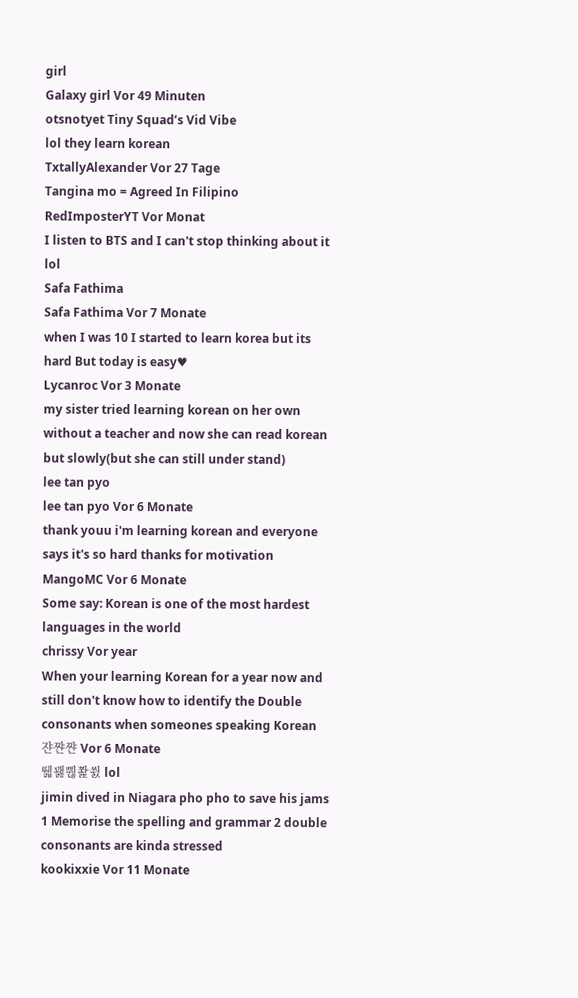girl
Galaxy girl Vor 49 Minuten
otsnotyet Tiny Squad’s Vid Vibe
lol they learn korean
TxtallyAlexander Vor 27 Tage
Tangina mo = Agreed In Filipino
RedImposterYT Vor Monat
I listen to BTS and I can't stop thinking about it lol
Safa Fathima
Safa Fathima Vor 7 Monate
when I was 10 I started to learn korea but its hard But today is easy♥
Lycanroc Vor 3 Monate
my sister tried learning korean on her own without a teacher and now she can read korean but slowly(but she can still under stand)
lee tan pyo
lee tan pyo Vor 6 Monate
thank youu i'm learning korean and everyone says it's so hard thanks for motivation
MangoMC Vor 6 Monate
Some say: Korean is one of the most hardest languages in the world
chrissy Vor year
When your learning Korean for a year now and still don't know how to identify the Double consonants when someones speaking Korean
쟌쨘쨘 Vor 6 Monate
뛟꽳뿮쫥쓄 lol
jimin dived in Niagara pho pho to save his jams
1 Memorise the spelling and grammar 2 double consonants are kinda stressed
kookixxie Vor 11 Monate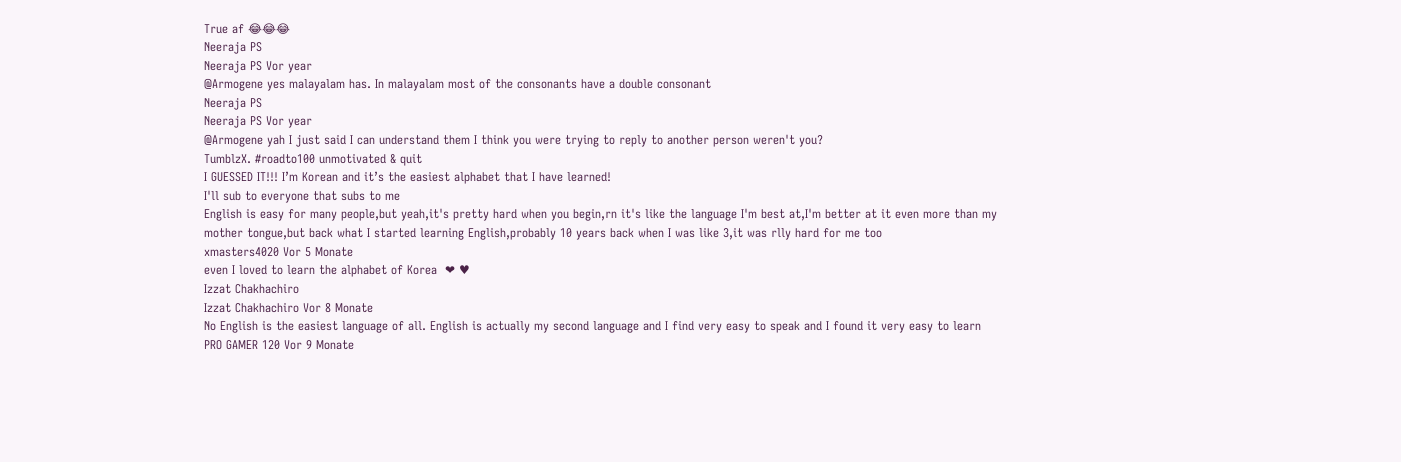True af 😂😂😂
Neeraja PS
Neeraja PS Vor year
@Armogene yes malayalam has. In malayalam most of the consonants have a double consonant
Neeraja PS
Neeraja PS Vor year
@Armogene yah I just said I can understand them I think you were trying to reply to another person weren't you?
TumblzX. #roadto100 unmotivated & quit
I GUESSED IT!!! I’m Korean and it’s the easiest alphabet that I have learned!
I'll sub to everyone that subs to me
English is easy for many people,but yeah,it's pretty hard when you begin,rn it's like the language I'm best at,I'm better at it even more than my mother tongue,but back what I started learning English,probably 10 years back when I was like 3,it was rlly hard for me too
xmasters4020 Vor 5 Monate
even I loved to learn the alphabet of Korea  ❤ ♥
Izzat Chakhachiro
Izzat Chakhachiro Vor 8 Monate
No English is the easiest language of all. English is actually my second language and I find very easy to speak and I found it very easy to learn
PRO GAMER 120 Vor 9 Monate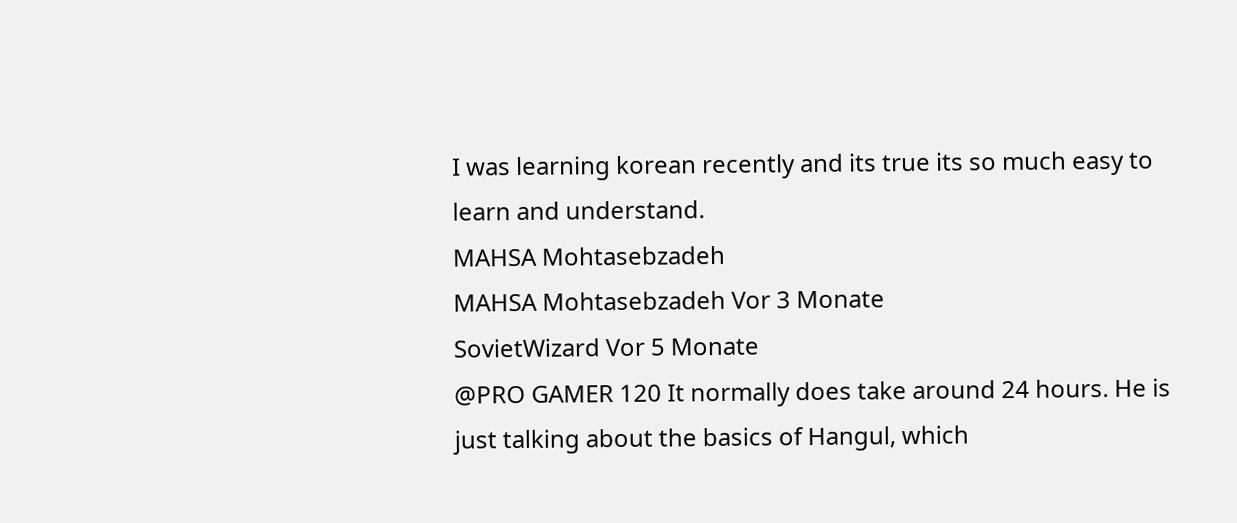I was learning korean recently and its true its so much easy to learn and understand.
MAHSA Mohtasebzadeh
MAHSA Mohtasebzadeh Vor 3 Monate
SovietWizard Vor 5 Monate
@PRO GAMER 120 It normally does take around 24 hours. He is just talking about the basics of Hangul, which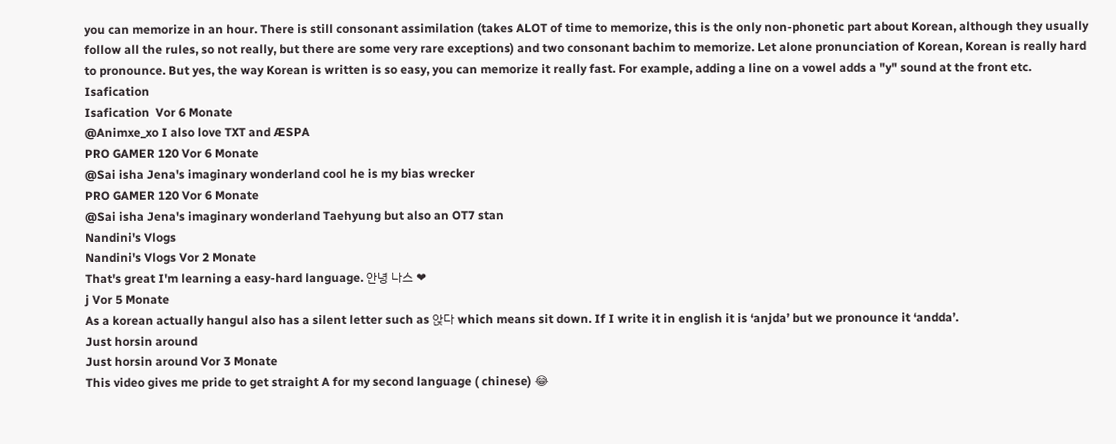you can memorize in an hour. There is still consonant assimilation (takes ALOT of time to memorize, this is the only non-phonetic part about Korean, although they usually follow all the rules, so not really, but there are some very rare exceptions) and two consonant bachim to memorize. Let alone pronunciation of Korean, Korean is really hard to pronounce. But yes, the way Korean is written is so easy, you can memorize it really fast. For example, adding a line on a vowel adds a "y" sound at the front etc.
Isafication
Isafication  Vor 6 Monate
@Animxe_xo I also love TXT and ÆSPA
PRO GAMER 120 Vor 6 Monate
@Sai isha Jena's imaginary wonderland cool he is my bias wrecker
PRO GAMER 120 Vor 6 Monate
@Sai isha Jena's imaginary wonderland Taehyung but also an OT7 stan
Nandini's Vlogs
Nandini's Vlogs Vor 2 Monate
That's great I'm learning a easy-hard language. 안녕 나스 ❤
j Vor 5 Monate
As a korean actually hangul also has a silent letter such as 앉다 which means sit down. If I write it in english it is ‘anjda’ but we pronounce it ‘andda’.
Just horsin around
Just horsin around Vor 3 Monate
This video gives me pride to get straight A for my second language ( chinese) 😂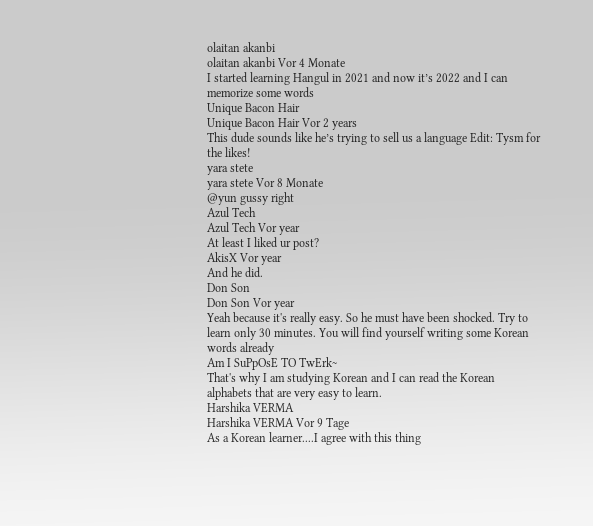olaitan akanbi
olaitan akanbi Vor 4 Monate
I started learning Hangul in 2021 and now it’s 2022 and I can memorize some words
Unique Bacon Hair
Unique Bacon Hair Vor 2 years
This dude sounds like he’s trying to sell us a language Edit: Tysm for the likes!
yara stete
yara stete Vor 8 Monate
@yun gussy right
Azul Tech
Azul Tech Vor year
At least I liked ur post?
AkisX Vor year
And he did.
Don Son
Don Son Vor year
Yeah because it's really easy. So he must have been shocked. Try to learn only 30 minutes. You will find yourself writing some Korean words already
Am I SuPpOsE TO TwErk~
That's why I am studying Korean and I can read the Korean alphabets that are very easy to learn.
Harshika VERMA
Harshika VERMA Vor 9 Tage
As a Korean learner....I agree with this thing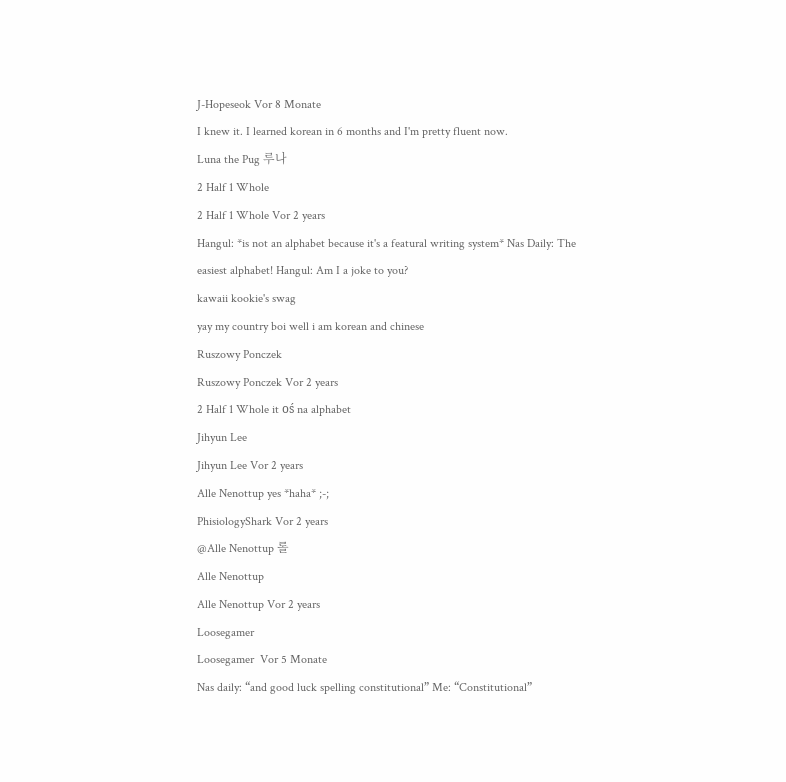J-Hopeseok Vor 8 Monate
I knew it. I learned korean in 6 months and I'm pretty fluent now.
Luna the Pug 루나
2 Half 1 Whole
2 Half 1 Whole Vor 2 years
Hangul: *is not an alphabet because it's a featural writing system* Nas Daily: The easiest alphabet! Hangul: Am I a joke to you?
kawaii kookie's swag
yay my country boi well i am korean and chinese
Ruszowy Ponczek
Ruszowy Ponczek Vor 2 years
2 Half 1 Whole it oś na alphabet
Jihyun Lee
Jihyun Lee Vor 2 years
Alle Nenottup yes *haha* ;-;
PhisiologyShark Vor 2 years
@Alle Nenottup 롤
Alle Nenottup
Alle Nenottup Vor 2 years
Loosegamer
Loosegamer  Vor 5 Monate
Nas daily: “and good luck spelling constitutional” Me: “Constitutional”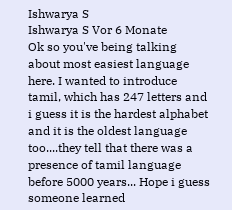Ishwarya S
Ishwarya S Vor 6 Monate
Ok so you've being talking about most easiest language here. I wanted to introduce tamil, which has 247 letters and i guess it is the hardest alphabet and it is the oldest language too....they tell that there was a presence of tamil language before 5000 years... Hope i guess someone learned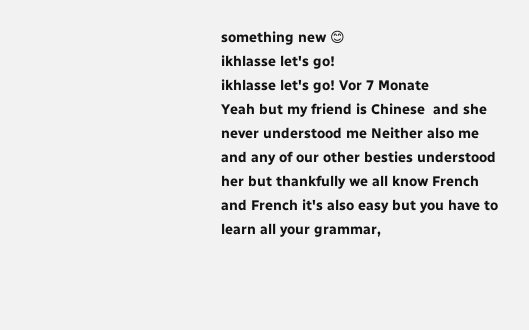something new 😊
ikhlasse let's go!
ikhlasse let's go! Vor 7 Monate
Yeah but my friend is Chinese  and she never understood me Neither also me and any of our other besties understood her but thankfully we all know French and French it's also easy but you have to learn all your grammar,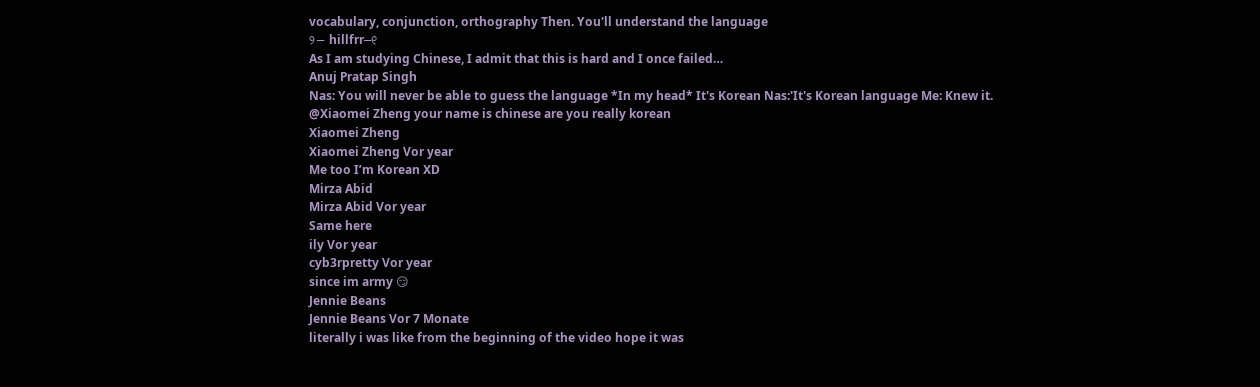vocabulary, conjunction, orthography Then. You'll understand the language
୨⎯ hillfrr⎯୧
As I am studying Chinese, I admit that this is hard and I once failed…
Anuj Pratap Singh
Nas: You will never be able to guess the language *In my head* It's Korean Nas:'It's Korean language Me: Knew it.
@Xiaomei Zheng your name is chinese are you really korean
Xiaomei Zheng
Xiaomei Zheng Vor year
Me too I’m Korean XD
Mirza Abid
Mirza Abid Vor year
Same here
ily Vor year
cyb3rpretty Vor year
since im army 😏
Jennie Beans
Jennie Beans Vor 7 Monate
literally i was like from the beginning of the video hope it was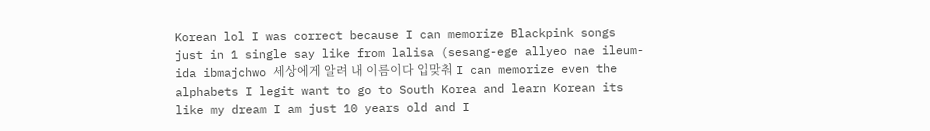Korean lol I was correct because I can memorize Blackpink songs just in 1 single say like from lalisa (sesang-ege allyeo nae ileum-ida ibmajchwo 세상에게 알려 내 이름이다 입맞춰 I can memorize even the alphabets I legit want to go to South Korea and learn Korean its like my dream I am just 10 years old and I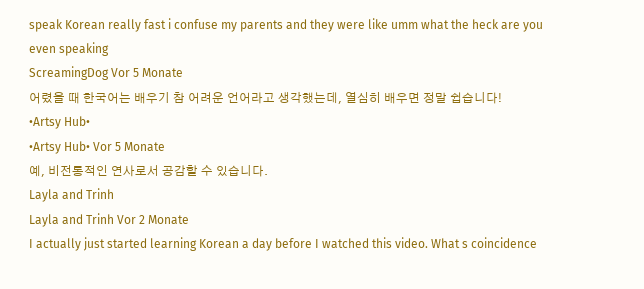speak Korean really fast i confuse my parents and they were like umm what the heck are you even speaking
ScreamingDog Vor 5 Monate
어렸을 때 한국어는 배우기 참 어려운 언어라고 생각했는데, 열심히 배우면 정말 쉽습니다!
•Artsy Hub•
•Artsy Hub• Vor 5 Monate
예, 비전통적인 연사로서 공감할 수 있습니다.
Layla and Trinh
Layla and Trinh Vor 2 Monate
I actually just started learning Korean a day before I watched this video. What s coincidence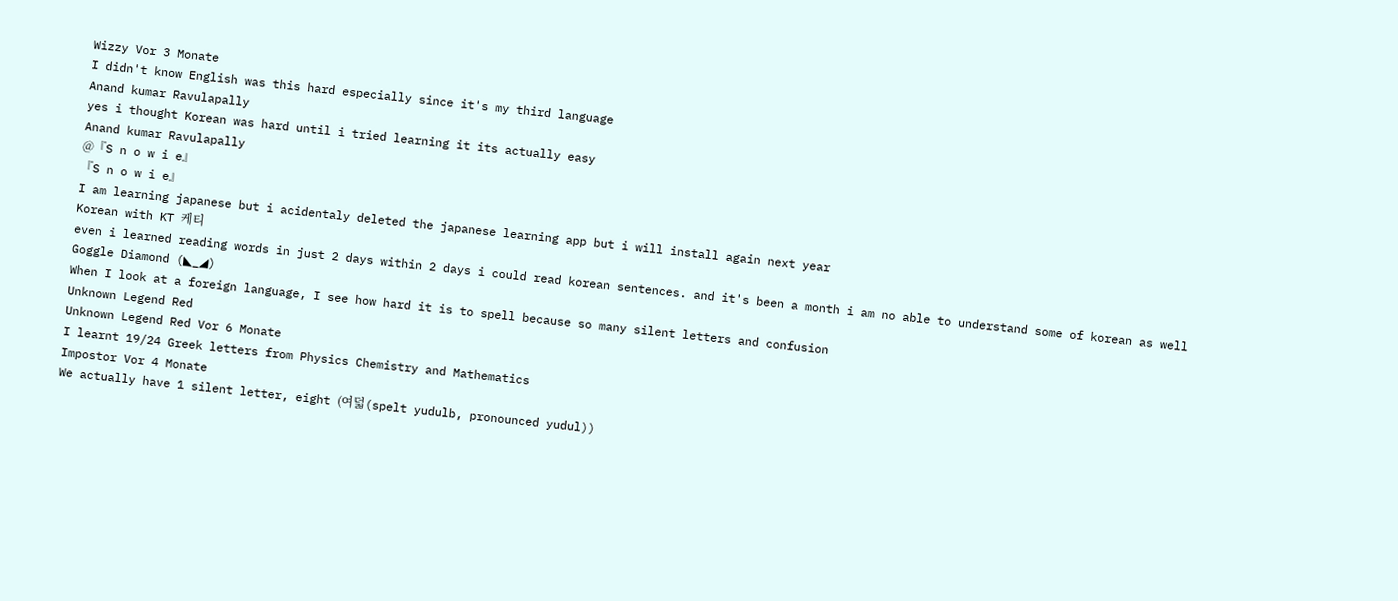Wizzy Vor 3 Monate
I didn't know English was this hard especially since it's my third language
Anand kumar Ravulapally
yes i thought Korean was hard until i tried learning it its actually easy
Anand kumar Ravulapally
@『S n o w i e』
『S n o w i e』
I am learning japanese but i acidentaly deleted the japanese learning app but i will install again next year
Korean with KT 케티
even i learned reading words in just 2 days within 2 days i could read korean sentences. and it's been a month i am no able to understand some of korean as well
Goggle Diamond (◣_◢)
When I look at a foreign language, I see how hard it is to spell because so many silent letters and confusion
Unknown Legend Red
Unknown Legend Red Vor 6 Monate
I learnt 19/24 Greek letters from Physics Chemistry and Mathematics
Impostor Vor 4 Monate
We actually have 1 silent letter, eight (여덟(spelt yudulb, pronounced yudul))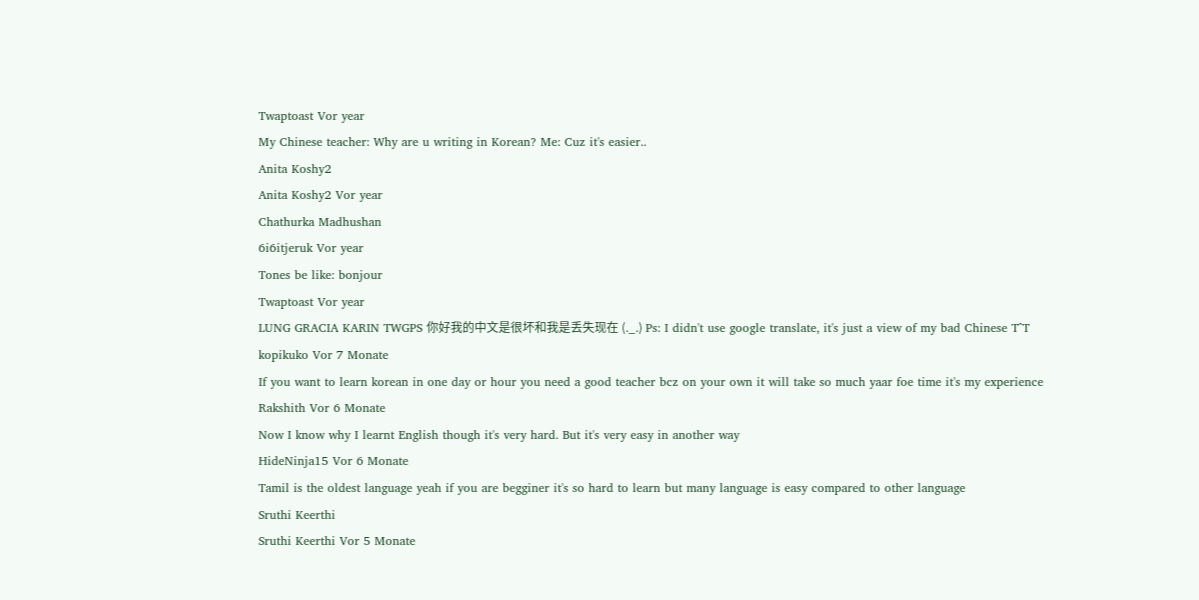Twaptoast Vor year
My Chinese teacher: Why are u writing in Korean? Me: Cuz it's easier..
Anita Koshy2
Anita Koshy2 Vor year
Chathurka Madhushan
6i6itjeruk Vor year
Tones be like: bonjour
Twaptoast Vor year
LUNG GRACIA KARIN TWGPS 你好我的中文是很坏和我是丢失现在 (._.) Ps: I didn't use google translate, it's just a view of my bad Chinese T^T
kopikuko Vor 7 Monate
If you want to learn korean in one day or hour you need a good teacher bcz on your own it will take so much yaar foe time it's my experience
Rakshith Vor 6 Monate
Now I know why I learnt English though it's very hard. But it's very easy in another way
HideNinja15 Vor 6 Monate
Tamil is the oldest language yeah if you are begginer it's so hard to learn but many language is easy compared to other language
Sruthi Keerthi
Sruthi Keerthi Vor 5 Monate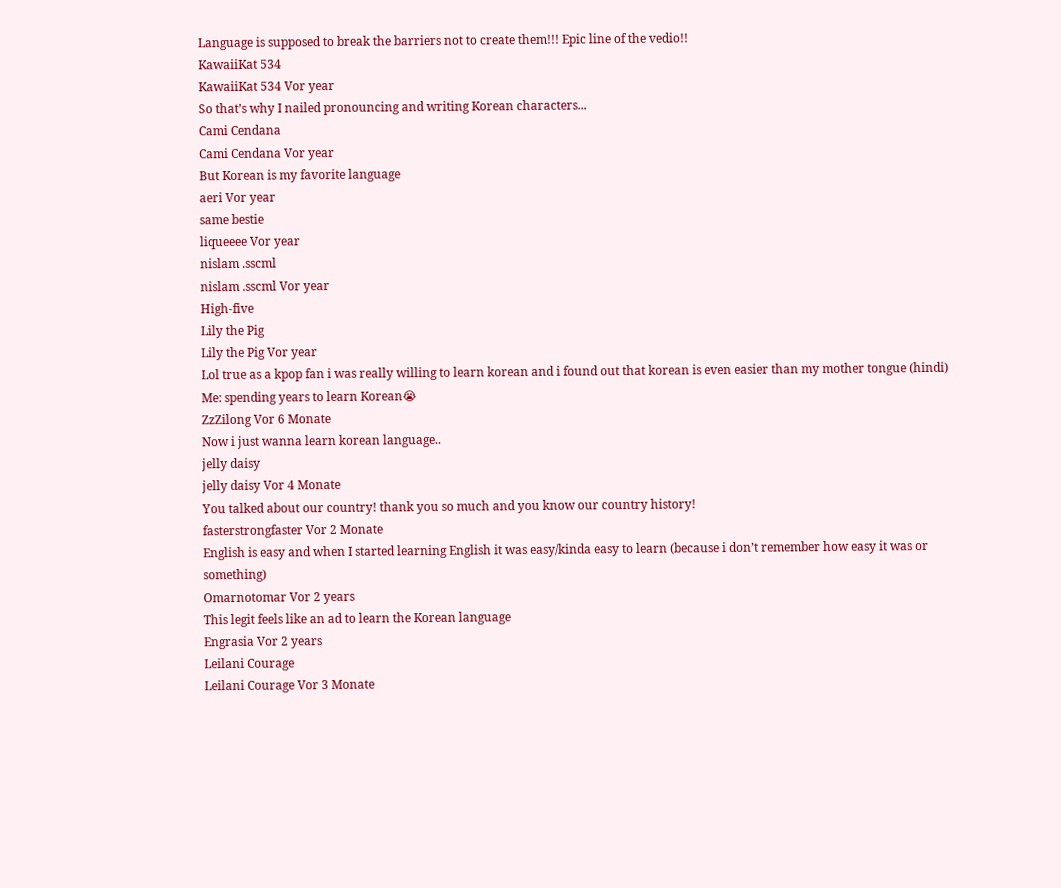Language is supposed to break the barriers not to create them!!! Epic line of the vedio!!
KawaiiKat 534
KawaiiKat 534 Vor year
So that’s why I nailed pronouncing and writing Korean characters...
Cami Cendana
Cami Cendana Vor year
But Korean is my favorite language
aeri Vor year
same bestie
liqueeee Vor year
nislam .sscml
nislam .sscml Vor year
High-five
Lily the Pig
Lily the Pig Vor year
Lol true as a kpop fan i was really willing to learn korean and i found out that korean is even easier than my mother tongue (hindi)
Me: spending years to learn Korean😭
ZzZilong Vor 6 Monate
Now i just wanna learn korean language..
jelly daisy
jelly daisy Vor 4 Monate
You talked about our country! thank you so much and you know our country history!
fasterstrongfaster Vor 2 Monate
English is easy and when I started learning English it was easy/kinda easy to learn (because i don’t remember how easy it was or something)
Omarnotomar Vor 2 years
This legit feels like an ad to learn the Korean language
Engrasia Vor 2 years
Leilani Courage
Leilani Courage Vor 3 Monate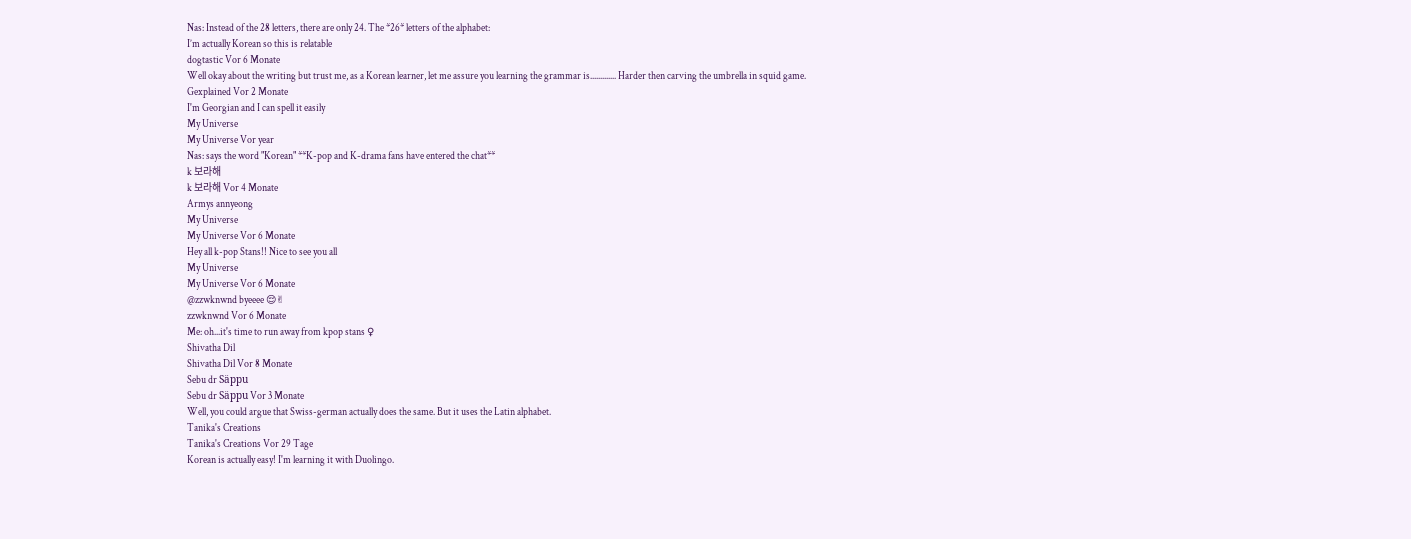Nas: Instead of the 28 letters, there are only 24. The *26* letters of the alphabet:
I’m actually Korean so this is relatable
dogtastic Vor 6 Monate
Well okay about the writing but trust me, as a Korean learner, let me assure you learning the grammar is............. Harder then carving the umbrella in squid game.
Gexplained Vor 2 Monate
I'm Georgian and I can spell it easily
My Universe
My Universe Vor year
Nas: says the word "Korean" **K-pop and K-drama fans have entered the chat**
k 보라해
k 보라해 Vor 4 Monate
Armys annyeong
My Universe
My Universe Vor 6 Monate
Hey all k-pop Stans!! Nice to see you all
My Universe
My Universe Vor 6 Monate
@zzwknwnd byeeee 😌✌
zzwknwnd Vor 6 Monate
Me: oh...it's time to run away from kpop stans ♀
Shivatha Dil
Shivatha Dil Vor 8 Monate
Sebu dr Säppu
Sebu dr Säppu Vor 3 Monate
Well, you could argue that Swiss-german actually does the same. But it uses the Latin alphabet.
Tanika's Creations
Tanika's Creations Vor 29 Tage
Korean is actually easy! I'm learning it with Duolingo.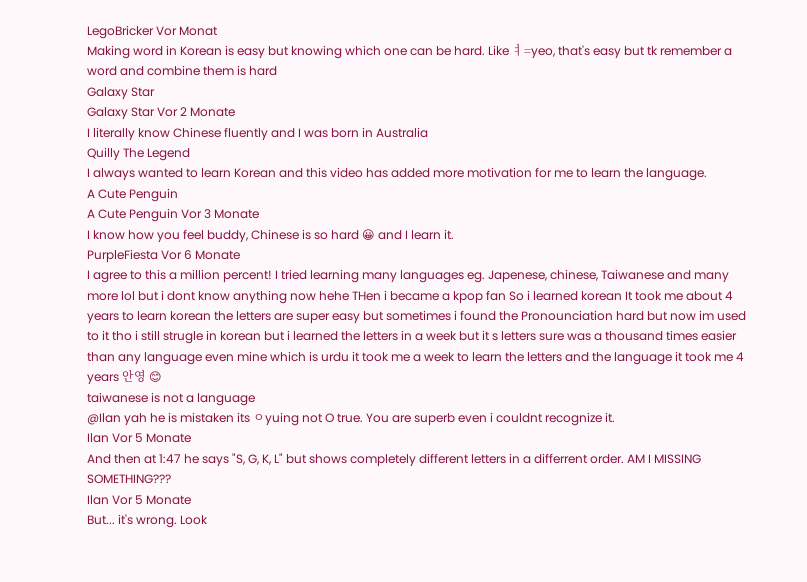LegoBricker Vor Monat
Making word in Korean is easy but knowing which one can be hard. Like ㅕ=yeo, that's easy but tk remember a word and combine them is hard
Galaxy Star
Galaxy Star Vor 2 Monate
I literally know Chinese fluently and I was born in Australia
Quilly The Legend
I always wanted to learn Korean and this video has added more motivation for me to learn the language.
A Cute Penguin
A Cute Penguin Vor 3 Monate
I know how you feel buddy, Chinese is so hard 😀 and I learn it.
PurpleFiesta Vor 6 Monate
I agree to this a million percent! I tried learning many languages eg. Japenese, chinese, Taiwanese and many more lol but i dont know anything now hehe THen i became a kpop fan So i learned korean It took me about 4 years to learn korean the letters are super easy but sometimes i found the Pronounciation hard but now im used to it tho i still strugle in korean but i learned the letters in a week but it s letters sure was a thousand times easier than any language even mine which is urdu it took me a week to learn the letters and the language it took me 4 years 안영 😊
taiwanese is not a language
@Ilan yah he is mistaken its ㅇyuing not O true. You are superb even i couldnt recognize it.
Ilan Vor 5 Monate
And then at 1:47 he says "S, G, K, L" but shows completely different letters in a differrent order. AM I MISSING SOMETHING???
Ilan Vor 5 Monate
But... it's wrong. Look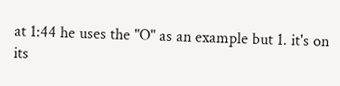at 1:44 he uses the "O" as an example but 1. it's on its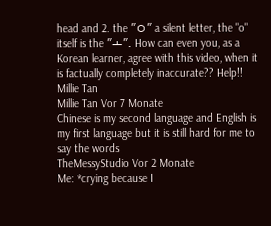head and 2. the "ㅇ" a silent letter, the "o" itself is the "ㅗ". How can even you, as a Korean learner, agree with this video, when it is factually completely inaccurate?? Help!!
Millie Tan
Millie Tan Vor 7 Monate
Chinese is my second language and English is my first language but it is still hard for me to say the words
TheMessyStudio Vor 2 Monate
Me: *crying because I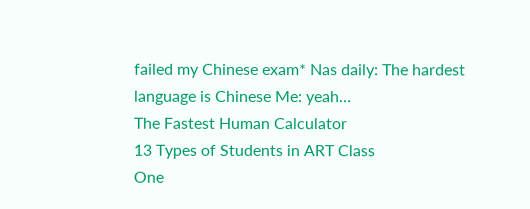failed my Chinese exam* Nas daily: The hardest language is Chinese Me: yeah…
The Fastest Human Calculator
13 Types of Students in ART Class
One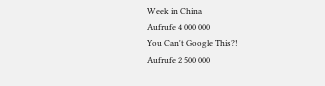Week in China
Aufrufe 4 000 000
You Can't Google This?!
Aufrufe 2 500 000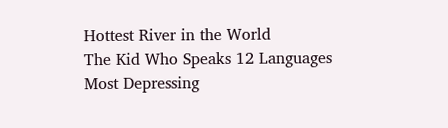Hottest River in the World
The Kid Who Speaks 12 Languages
Most Depressing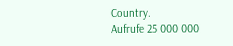Country.
Aufrufe 25 000 000